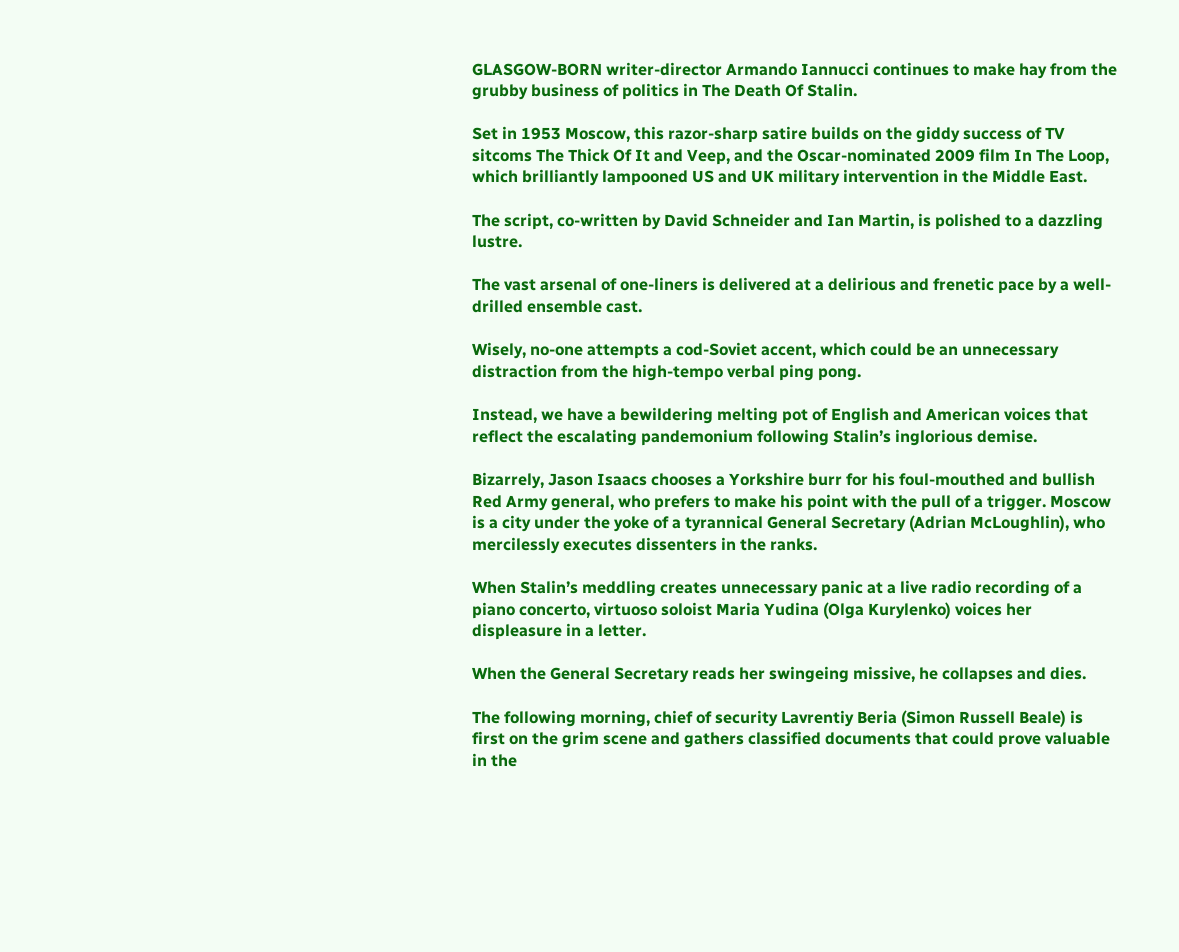GLASGOW-BORN writer-director Armando Iannucci continues to make hay from the grubby business of politics in The Death Of Stalin.

Set in 1953 Moscow, this razor-sharp satire builds on the giddy success of TV sitcoms The Thick Of It and Veep, and the Oscar-nominated 2009 film In The Loop, which brilliantly lampooned US and UK military intervention in the Middle East.

The script, co-written by David Schneider and Ian Martin, is polished to a dazzling lustre.

The vast arsenal of one-liners is delivered at a delirious and frenetic pace by a well-drilled ensemble cast.

Wisely, no-one attempts a cod-Soviet accent, which could be an unnecessary distraction from the high-tempo verbal ping pong.

Instead, we have a bewildering melting pot of English and American voices that reflect the escalating pandemonium following Stalin’s inglorious demise.

Bizarrely, Jason Isaacs chooses a Yorkshire burr for his foul-mouthed and bullish Red Army general, who prefers to make his point with the pull of a trigger. Moscow is a city under the yoke of a tyrannical General Secretary (Adrian McLoughlin), who mercilessly executes dissenters in the ranks.

When Stalin’s meddling creates unnecessary panic at a live radio recording of a piano concerto, virtuoso soloist Maria Yudina (Olga Kurylenko) voices her displeasure in a letter.

When the General Secretary reads her swingeing missive, he collapses and dies.

The following morning, chief of security Lavrentiy Beria (Simon Russell Beale) is first on the grim scene and gathers classified documents that could prove valuable in the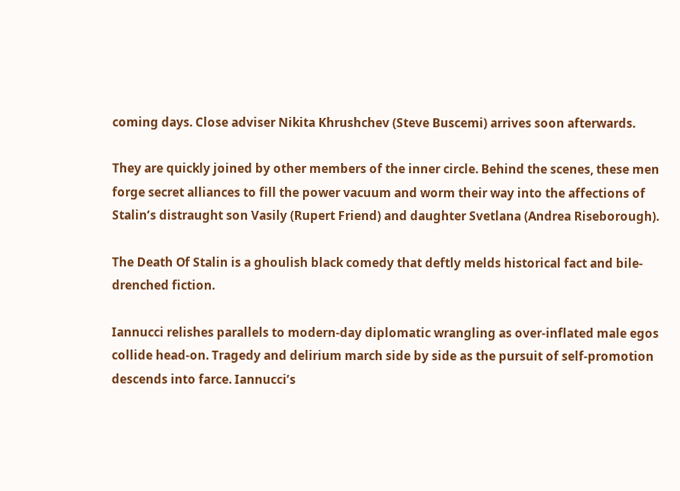coming days. Close adviser Nikita Khrushchev (Steve Buscemi) arrives soon afterwards.

They are quickly joined by other members of the inner circle. Behind the scenes, these men forge secret alliances to fill the power vacuum and worm their way into the affections of Stalin’s distraught son Vasily (Rupert Friend) and daughter Svetlana (Andrea Riseborough).

The Death Of Stalin is a ghoulish black comedy that deftly melds historical fact and bile-drenched fiction.

Iannucci relishes parallels to modern-day diplomatic wrangling as over-inflated male egos collide head-on. Tragedy and delirium march side by side as the pursuit of self-promotion descends into farce. Iannucci’s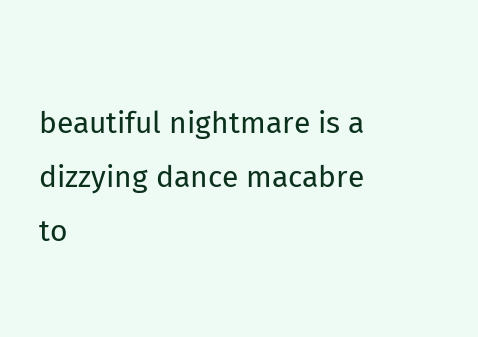beautiful nightmare is a dizzying dance macabre to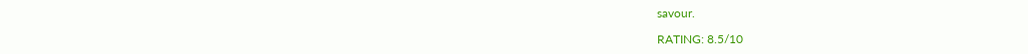savour.

RATING: 8.5/10